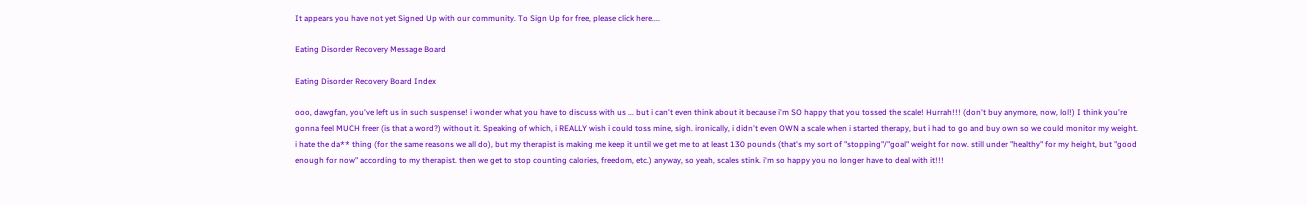It appears you have not yet Signed Up with our community. To Sign Up for free, please click here....

Eating Disorder Recovery Message Board

Eating Disorder Recovery Board Index

ooo, dawgfan, you've left us in such suspense! i wonder what you have to discuss with us ... but i can't even think about it because i'm SO happy that you tossed the scale! Hurrah!!! (don't buy anymore, now, lol!) I think you're gonna feel MUCH freer (is that a word?) without it. Speaking of which, i REALLY wish i could toss mine, sigh. ironically, i didn't even OWN a scale when i started therapy, but i had to go and buy own so we could monitor my weight. i hate the da** thing (for the same reasons we all do), but my therapist is making me keep it until we get me to at least 130 pounds (that's my sort of "stopping"/"goal" weight for now. still under "healthy" for my height, but "good enough for now" according to my therapist. then we get to stop counting calories, freedom, etc.) anyway, so yeah, scales stink. i'm so happy you no longer have to deal with it!!!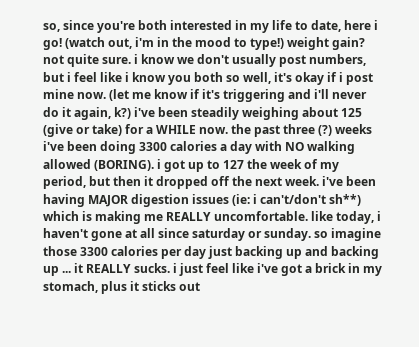so, since you're both interested in my life to date, here i go! (watch out, i'm in the mood to type!) weight gain? not quite sure. i know we don't usually post numbers, but i feel like i know you both so well, it's okay if i post mine now. (let me know if it's triggering and i'll never do it again, k?) i've been steadily weighing about 125 (give or take) for a WHILE now. the past three (?) weeks i've been doing 3300 calories a day with NO walking allowed (BORING). i got up to 127 the week of my period, but then it dropped off the next week. i've been having MAJOR digestion issues (ie: i can't/don't sh**) which is making me REALLY uncomfortable. like today, i haven't gone at all since saturday or sunday. so imagine those 3300 calories per day just backing up and backing up ... it REALLY sucks. i just feel like i've got a brick in my stomach, plus it sticks out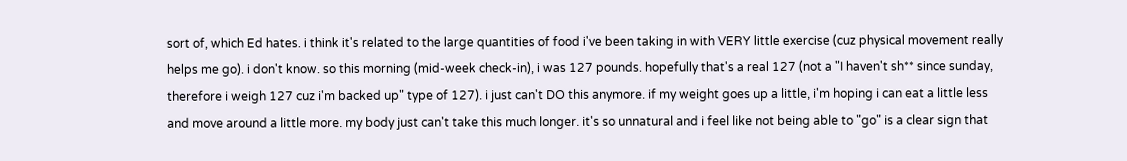sort of, which Ed hates. i think it's related to the large quantities of food i've been taking in with VERY little exercise (cuz physical movement really helps me go). i don't know. so this morning (mid-week check-in), i was 127 pounds. hopefully that's a real 127 (not a "I haven't sh** since sunday, therefore i weigh 127 cuz i'm backed up" type of 127). i just can't DO this anymore. if my weight goes up a little, i'm hoping i can eat a little less and move around a little more. my body just can't take this much longer. it's so unnatural and i feel like not being able to "go" is a clear sign that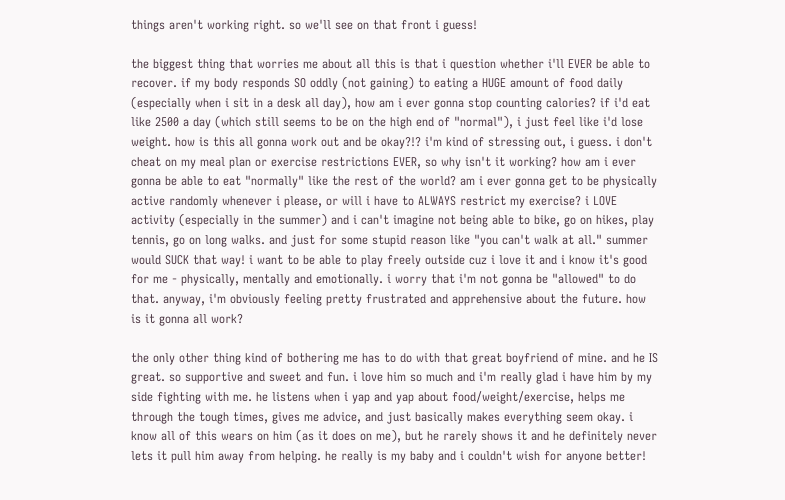things aren't working right. so we'll see on that front i guess!

the biggest thing that worries me about all this is that i question whether i'll EVER be able to recover. if my body responds SO oddly (not gaining) to eating a HUGE amount of food daily (especially when i sit in a desk all day), how am i ever gonna stop counting calories? if i'd eat like 2500 a day (which still seems to be on the high end of "normal"), i just feel like i'd lose weight. how is this all gonna work out and be okay?!? i'm kind of stressing out, i guess. i don't cheat on my meal plan or exercise restrictions EVER, so why isn't it working? how am i ever gonna be able to eat "normally" like the rest of the world? am i ever gonna get to be physically active randomly whenever i please, or will i have to ALWAYS restrict my exercise? i LOVE activity (especially in the summer) and i can't imagine not being able to bike, go on hikes, play tennis, go on long walks. and just for some stupid reason like "you can't walk at all." summer would SUCK that way! i want to be able to play freely outside cuz i love it and i know it's good for me - physically, mentally and emotionally. i worry that i'm not gonna be "allowed" to do that. anyway, i'm obviously feeling pretty frustrated and apprehensive about the future. how is it gonna all work?

the only other thing kind of bothering me has to do with that great boyfriend of mine. and he IS great. so supportive and sweet and fun. i love him so much and i'm really glad i have him by my side fighting with me. he listens when i yap and yap about food/weight/exercise, helps me through the tough times, gives me advice, and just basically makes everything seem okay. i know all of this wears on him (as it does on me), but he rarely shows it and he definitely never lets it pull him away from helping. he really is my baby and i couldn't wish for anyone better!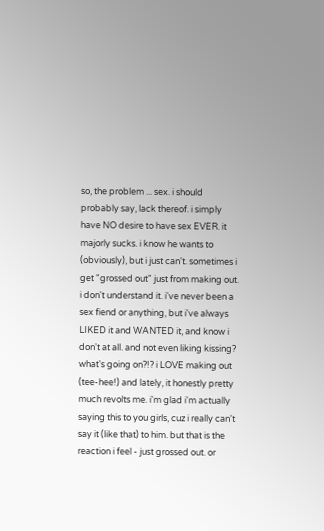so, the problem ... sex. i should probably say, lack thereof. i simply have NO desire to have sex EVER. it majorly sucks. i know he wants to (obviously), but i just can't. sometimes i get "grossed out" just from making out. i don't understand it. i've never been a sex fiend or anything, but i've always LIKED it and WANTED it, and know i don't at all. and not even liking kissing? what's going on?!? i LOVE making out (tee-hee!) and lately, it honestly pretty much revolts me. i'm glad i'm actually saying this to you girls, cuz i really can't say it (like that) to him. but that is the reaction i feel - just grossed out. or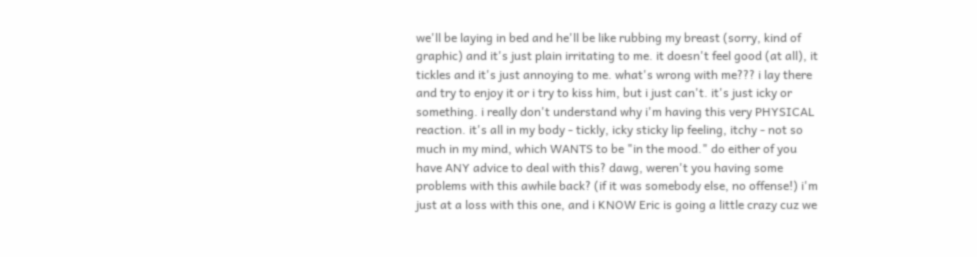we'll be laying in bed and he'll be like rubbing my breast (sorry, kind of graphic) and it's just plain irritating to me. it doesn't feel good (at all), it tickles and it's just annoying to me. what's wrong with me??? i lay there and try to enjoy it or i try to kiss him, but i just can't. it's just icky or something. i really don't understand why i'm having this very PHYSICAL reaction. it's all in my body - tickly, icky sticky lip feeling, itchy - not so much in my mind, which WANTS to be "in the mood." do either of you have ANY advice to deal with this? dawg, weren't you having some problems with this awhile back? (if it was somebody else, no offense!) i'm just at a loss with this one, and i KNOW Eric is going a little crazy cuz we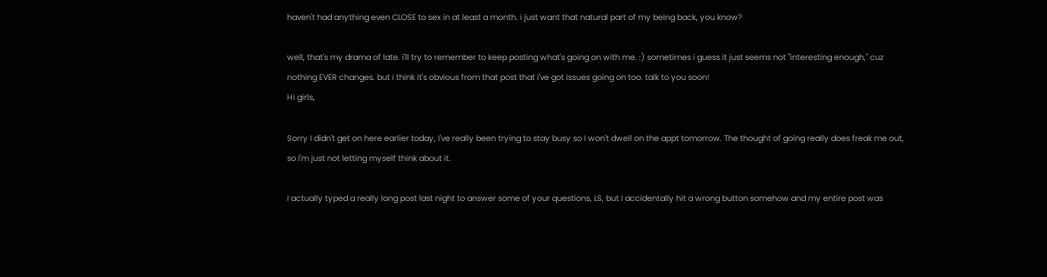haven't had anything even CLOSE to sex in at least a month. i just want that natural part of my being back, you know?

well, that's my drama of late. i'll try to remember to keep posting what's going on with me. :) sometimes i guess it just seems not "interesting enough," cuz nothing EVER changes. but i think it's obvious from that post that i've got issues going on too. talk to you soon!
Hi girls,

Sorry I didn't get on here earlier today, I've really been trying to stay busy so I won't dwell on the appt tomorrow. The thought of going really does freak me out, so I'm just not letting myself think about it.

I actually typed a really long post last night to answer some of your questions, LS, but I accidentally hit a wrong button somehow and my entire post was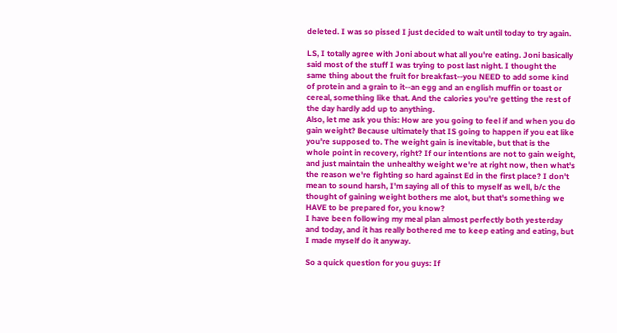deleted. I was so pissed I just decided to wait until today to try again.

LS, I totally agree with Joni about what all you're eating. Joni basically said most of the stuff I was trying to post last night. I thought the same thing about the fruit for breakfast--you NEED to add some kind of protein and a grain to it--an egg and an english muffin or toast or cereal, something like that. And the calories you're getting the rest of the day hardly add up to anything.
Also, let me ask you this: How are you going to feel if and when you do gain weight? Because ultimately that IS going to happen if you eat like you're supposed to. The weight gain is inevitable, but that is the whole point in recovery, right? If our intentions are not to gain weight, and just maintain the unhealthy weight we're at right now, then what's the reason we're fighting so hard against Ed in the first place? I don't mean to sound harsh, I'm saying all of this to myself as well, b/c the thought of gaining weight bothers me alot, but that's something we HAVE to be prepared for, you know?
I have been following my meal plan almost perfectly both yesterday and today, and it has really bothered me to keep eating and eating, but I made myself do it anyway.

So a quick question for you guys: If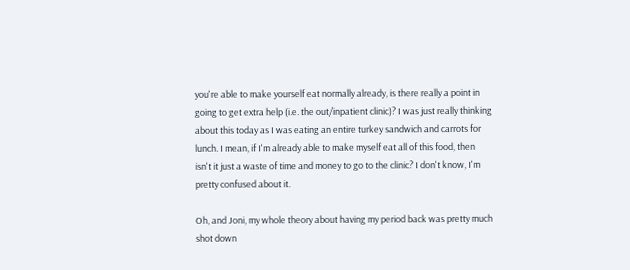you're able to make yourself eat normally already, is there really a point in going to get extra help (i.e. the out/inpatient clinic)? I was just really thinking about this today as I was eating an entire turkey sandwich and carrots for lunch. I mean, if I'm already able to make myself eat all of this food, then isn't it just a waste of time and money to go to the clinic? I don't know, I'm pretty confused about it.

Oh, and Joni, my whole theory about having my period back was pretty much shot down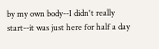by my own body--I didn't really start--it was just here for half a day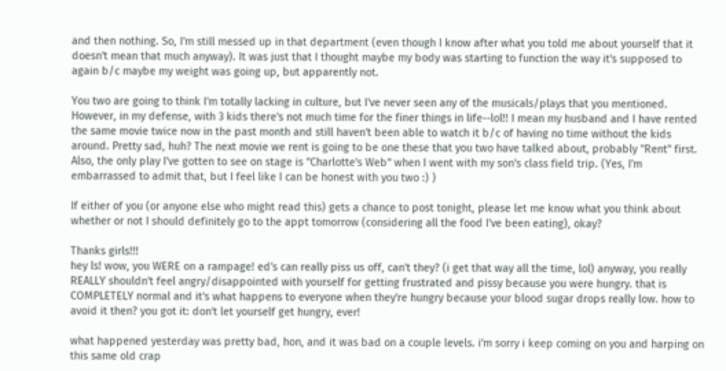and then nothing. So, I'm still messed up in that department (even though I know after what you told me about yourself that it doesn't mean that much anyway). It was just that I thought maybe my body was starting to function the way it's supposed to again b/c maybe my weight was going up, but apparently not.

You two are going to think I'm totally lacking in culture, but I've never seen any of the musicals/plays that you mentioned. However, in my defense, with 3 kids there's not much time for the finer things in life--lol!! I mean my husband and I have rented the same movie twice now in the past month and still haven't been able to watch it b/c of having no time without the kids around. Pretty sad, huh? The next movie we rent is going to be one these that you two have talked about, probably "Rent" first. Also, the only play I've gotten to see on stage is "Charlotte's Web" when I went with my son's class field trip. (Yes, I'm embarrassed to admit that, but I feel like I can be honest with you two :) )

If either of you (or anyone else who might read this) gets a chance to post tonight, please let me know what you think about whether or not I should definitely go to the appt tomorrow (considering all the food I've been eating), okay?

Thanks girls!!!
hey ls! wow, you WERE on a rampage! ed's can really piss us off, can't they? (i get that way all the time, lol) anyway, you really REALLY shouldn't feel angry/disappointed with yourself for getting frustrated and pissy because you were hungry. that is COMPLETELY normal and it's what happens to everyone when they're hungry because your blood sugar drops really low. how to avoid it then? you got it: don't let yourself get hungry, ever!

what happened yesterday was pretty bad, hon, and it was bad on a couple levels. i'm sorry i keep coming on you and harping on this same old crap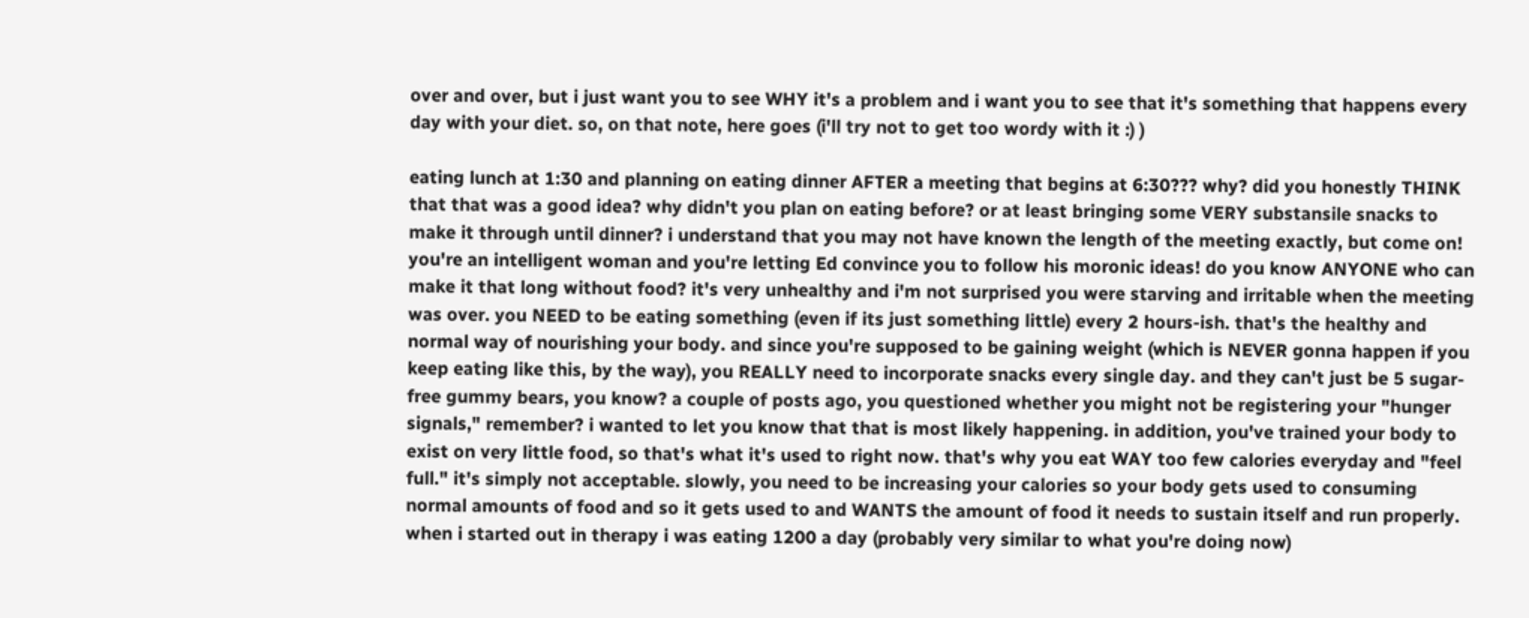over and over, but i just want you to see WHY it's a problem and i want you to see that it's something that happens every day with your diet. so, on that note, here goes (i'll try not to get too wordy with it :) )

eating lunch at 1:30 and planning on eating dinner AFTER a meeting that begins at 6:30??? why? did you honestly THINK that that was a good idea? why didn't you plan on eating before? or at least bringing some VERY substansile snacks to make it through until dinner? i understand that you may not have known the length of the meeting exactly, but come on! you're an intelligent woman and you're letting Ed convince you to follow his moronic ideas! do you know ANYONE who can make it that long without food? it's very unhealthy and i'm not surprised you were starving and irritable when the meeting was over. you NEED to be eating something (even if its just something little) every 2 hours-ish. that's the healthy and normal way of nourishing your body. and since you're supposed to be gaining weight (which is NEVER gonna happen if you keep eating like this, by the way), you REALLY need to incorporate snacks every single day. and they can't just be 5 sugar-free gummy bears, you know? a couple of posts ago, you questioned whether you might not be registering your "hunger signals," remember? i wanted to let you know that that is most likely happening. in addition, you've trained your body to exist on very little food, so that's what it's used to right now. that's why you eat WAY too few calories everyday and "feel full." it's simply not acceptable. slowly, you need to be increasing your calories so your body gets used to consuming normal amounts of food and so it gets used to and WANTS the amount of food it needs to sustain itself and run properly. when i started out in therapy i was eating 1200 a day (probably very similar to what you're doing now)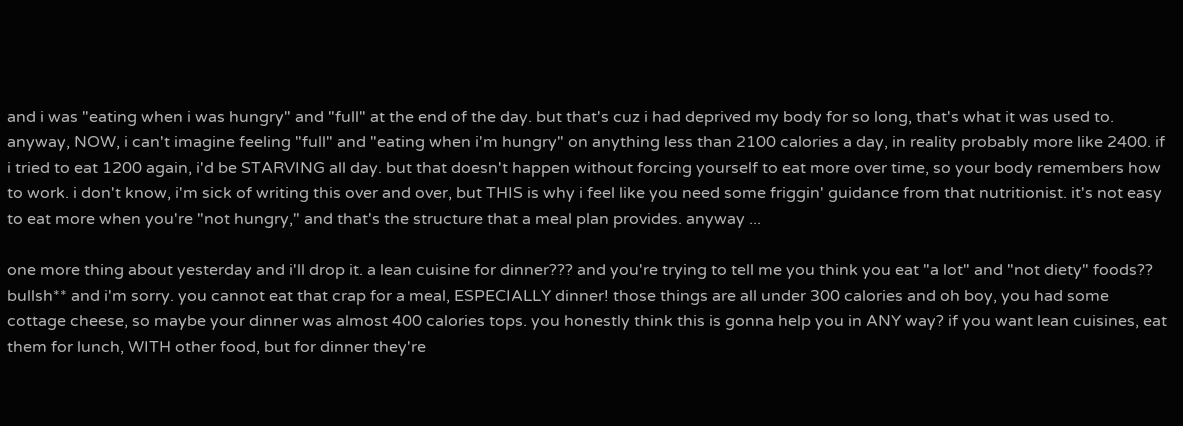and i was "eating when i was hungry" and "full" at the end of the day. but that's cuz i had deprived my body for so long, that's what it was used to. anyway, NOW, i can't imagine feeling "full" and "eating when i'm hungry" on anything less than 2100 calories a day, in reality probably more like 2400. if i tried to eat 1200 again, i'd be STARVING all day. but that doesn't happen without forcing yourself to eat more over time, so your body remembers how to work. i don't know, i'm sick of writing this over and over, but THIS is why i feel like you need some friggin' guidance from that nutritionist. it's not easy to eat more when you're "not hungry," and that's the structure that a meal plan provides. anyway ...

one more thing about yesterday and i'll drop it. a lean cuisine for dinner??? and you're trying to tell me you think you eat "a lot" and "not diety" foods?? bullsh** and i'm sorry. you cannot eat that crap for a meal, ESPECIALLY dinner! those things are all under 300 calories and oh boy, you had some cottage cheese, so maybe your dinner was almost 400 calories tops. you honestly think this is gonna help you in ANY way? if you want lean cuisines, eat them for lunch, WITH other food, but for dinner they're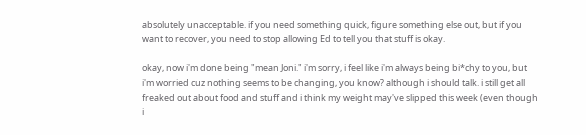absolutely unacceptable. if you need something quick, figure something else out, but if you want to recover, you need to stop allowing Ed to tell you that stuff is okay.

okay, now i'm done being "mean Joni." i'm sorry, i feel like i'm always being bi*chy to you, but i'm worried cuz nothing seems to be changing, you know? although i should talk. i still get all freaked out about food and stuff and i think my weight may've slipped this week (even though i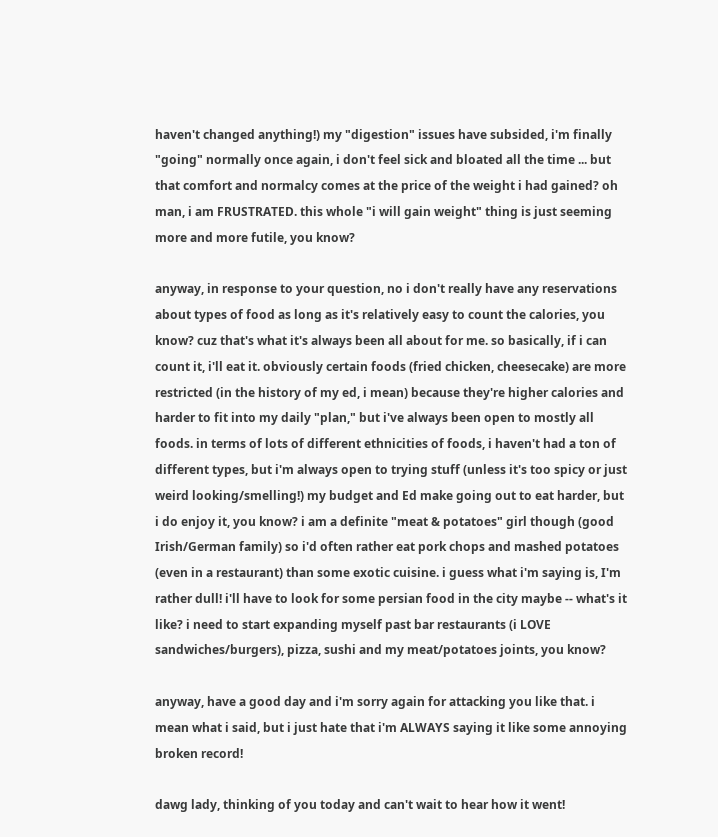haven't changed anything!) my "digestion" issues have subsided, i'm finally "going" normally once again, i don't feel sick and bloated all the time ... but that comfort and normalcy comes at the price of the weight i had gained? oh man, i am FRUSTRATED. this whole "i will gain weight" thing is just seeming more and more futile, you know?

anyway, in response to your question, no i don't really have any reservations about types of food as long as it's relatively easy to count the calories, you know? cuz that's what it's always been all about for me. so basically, if i can count it, i'll eat it. obviously certain foods (fried chicken, cheesecake) are more restricted (in the history of my ed, i mean) because they're higher calories and harder to fit into my daily "plan," but i've always been open to mostly all foods. in terms of lots of different ethnicities of foods, i haven't had a ton of different types, but i'm always open to trying stuff (unless it's too spicy or just weird looking/smelling!) my budget and Ed make going out to eat harder, but i do enjoy it, you know? i am a definite "meat & potatoes" girl though (good Irish/German family) so i'd often rather eat pork chops and mashed potatoes (even in a restaurant) than some exotic cuisine. i guess what i'm saying is, I'm rather dull! i'll have to look for some persian food in the city maybe -- what's it like? i need to start expanding myself past bar restaurants (i LOVE sandwiches/burgers), pizza, sushi and my meat/potatoes joints, you know?

anyway, have a good day and i'm sorry again for attacking you like that. i mean what i said, but i just hate that i'm ALWAYS saying it like some annoying broken record!

dawg lady, thinking of you today and can't wait to hear how it went!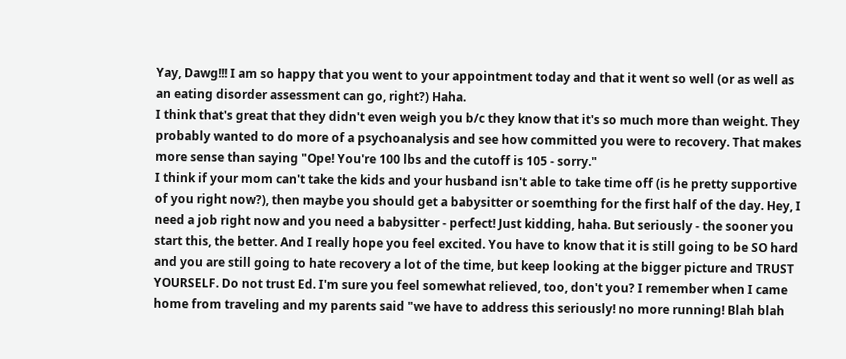Yay, Dawg!!! I am so happy that you went to your appointment today and that it went so well (or as well as an eating disorder assessment can go, right?) Haha.
I think that's great that they didn't even weigh you b/c they know that it's so much more than weight. They probably wanted to do more of a psychoanalysis and see how committed you were to recovery. That makes more sense than saying "Ope! You're 100 lbs and the cutoff is 105 - sorry."
I think if your mom can't take the kids and your husband isn't able to take time off (is he pretty supportive of you right now?), then maybe you should get a babysitter or soemthing for the first half of the day. Hey, I need a job right now and you need a babysitter - perfect! Just kidding, haha. But seriously - the sooner you start this, the better. And I really hope you feel excited. You have to know that it is still going to be SO hard and you are still going to hate recovery a lot of the time, but keep looking at the bigger picture and TRUST YOURSELF. Do not trust Ed. I'm sure you feel somewhat relieved, too, don't you? I remember when I came home from traveling and my parents said "we have to address this seriously! no more running! Blah blah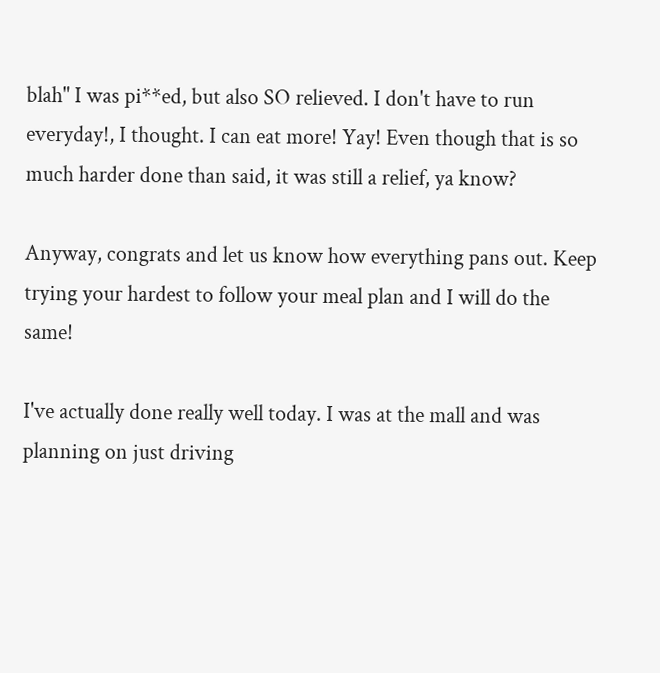blah" I was pi**ed, but also SO relieved. I don't have to run everyday!, I thought. I can eat more! Yay! Even though that is so much harder done than said, it was still a relief, ya know?

Anyway, congrats and let us know how everything pans out. Keep trying your hardest to follow your meal plan and I will do the same!

I've actually done really well today. I was at the mall and was planning on just driving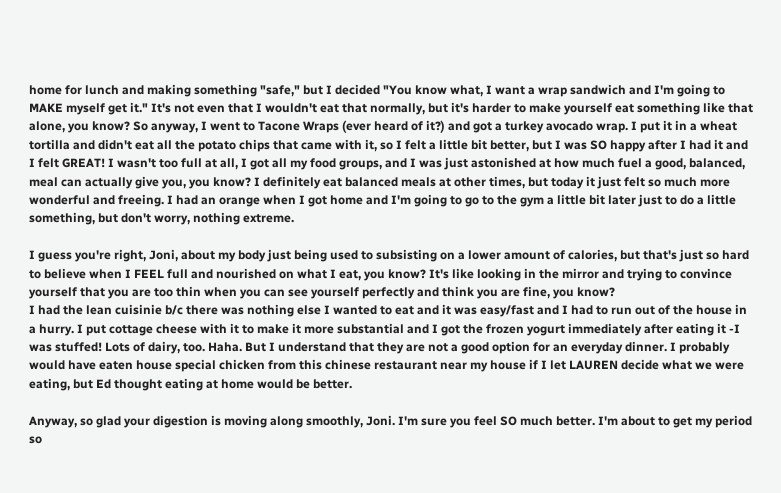home for lunch and making something "safe," but I decided "You know what, I want a wrap sandwich and I'm going to MAKE myself get it." It's not even that I wouldn't eat that normally, but it's harder to make yourself eat something like that alone, you know? So anyway, I went to Tacone Wraps (ever heard of it?) and got a turkey avocado wrap. I put it in a wheat tortilla and didn't eat all the potato chips that came with it, so I felt a little bit better, but I was SO happy after I had it and I felt GREAT! I wasn't too full at all, I got all my food groups, and I was just astonished at how much fuel a good, balanced, meal can actually give you, you know? I definitely eat balanced meals at other times, but today it just felt so much more wonderful and freeing. I had an orange when I got home and I'm going to go to the gym a little bit later just to do a little something, but don't worry, nothing extreme.

I guess you're right, Joni, about my body just being used to subsisting on a lower amount of calories, but that's just so hard to believe when I FEEL full and nourished on what I eat, you know? It's like looking in the mirror and trying to convince yourself that you are too thin when you can see yourself perfectly and think you are fine, you know?
I had the lean cuisinie b/c there was nothing else I wanted to eat and it was easy/fast and I had to run out of the house in a hurry. I put cottage cheese with it to make it more substantial and I got the frozen yogurt immediately after eating it -I was stuffed! Lots of dairy, too. Haha. But I understand that they are not a good option for an everyday dinner. I probably would have eaten house special chicken from this chinese restaurant near my house if I let LAUREN decide what we were eating, but Ed thought eating at home would be better.

Anyway, so glad your digestion is moving along smoothly, Joni. I'm sure you feel SO much better. I'm about to get my period so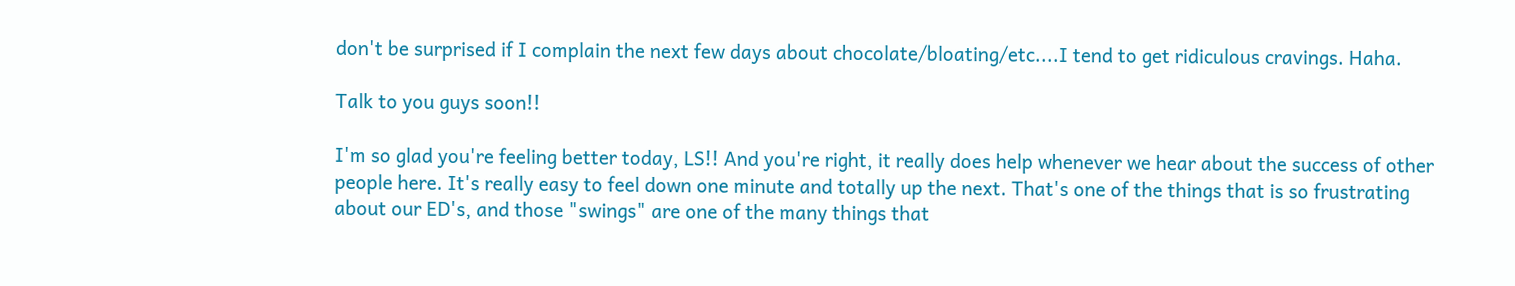don't be surprised if I complain the next few days about chocolate/bloating/etc....I tend to get ridiculous cravings. Haha.

Talk to you guys soon!!

I'm so glad you're feeling better today, LS!! And you're right, it really does help whenever we hear about the success of other people here. It's really easy to feel down one minute and totally up the next. That's one of the things that is so frustrating about our ED's, and those "swings" are one of the many things that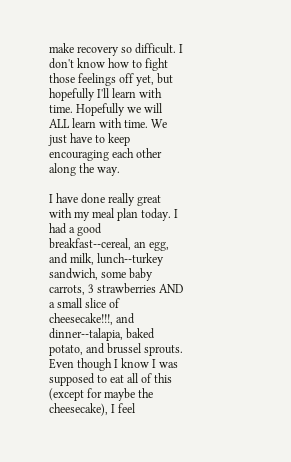make recovery so difficult. I don't know how to fight those feelings off yet, but hopefully I'll learn with time. Hopefully we will ALL learn with time. We just have to keep encouraging each other along the way.

I have done really great with my meal plan today. I had a good breakfast--cereal, an egg, and milk, lunch--turkey sandwich, some baby carrots, 3 strawberries AND a small slice of cheesecake!!!, and dinner--talapia, baked potato, and brussel sprouts. Even though I know I was supposed to eat all of this (except for maybe the cheesecake), I feel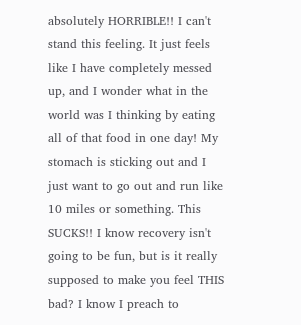absolutely HORRIBLE!! I can't stand this feeling. It just feels like I have completely messed up, and I wonder what in the world was I thinking by eating all of that food in one day! My stomach is sticking out and I just want to go out and run like 10 miles or something. This SUCKS!! I know recovery isn't going to be fun, but is it really supposed to make you feel THIS bad? I know I preach to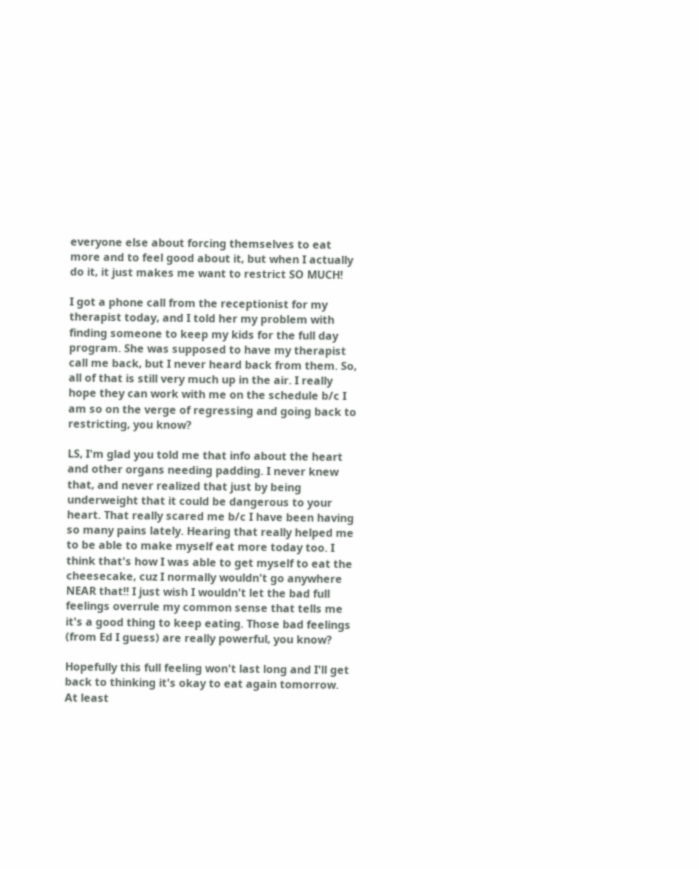everyone else about forcing themselves to eat more and to feel good about it, but when I actually do it, it just makes me want to restrict SO MUCH!

I got a phone call from the receptionist for my therapist today, and I told her my problem with finding someone to keep my kids for the full day program. She was supposed to have my therapist call me back, but I never heard back from them. So, all of that is still very much up in the air. I really hope they can work with me on the schedule b/c I am so on the verge of regressing and going back to restricting, you know?

LS, I'm glad you told me that info about the heart and other organs needing padding. I never knew that, and never realized that just by being underweight that it could be dangerous to your heart. That really scared me b/c I have been having so many pains lately. Hearing that really helped me to be able to make myself eat more today too. I think that's how I was able to get myself to eat the cheesecake, cuz I normally wouldn't go anywhere NEAR that!! I just wish I wouldn't let the bad full feelings overrule my common sense that tells me it's a good thing to keep eating. Those bad feelings (from Ed I guess) are really powerful, you know?

Hopefully this full feeling won't last long and I'll get back to thinking it's okay to eat again tomorrow. At least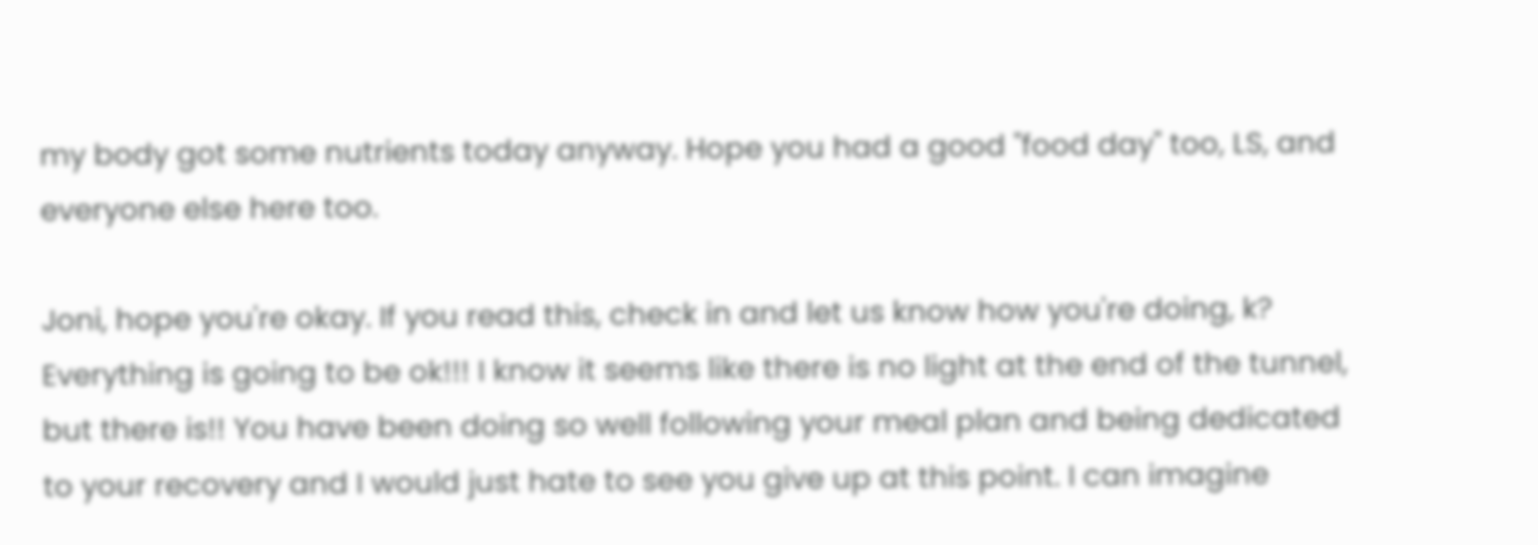my body got some nutrients today anyway. Hope you had a good "food day" too, LS, and everyone else here too.

Joni, hope you're okay. If you read this, check in and let us know how you're doing, k?
Everything is going to be ok!!! I know it seems like there is no light at the end of the tunnel, but there is!! You have been doing so well following your meal plan and being dedicated to your recovery and I would just hate to see you give up at this point. I can imagine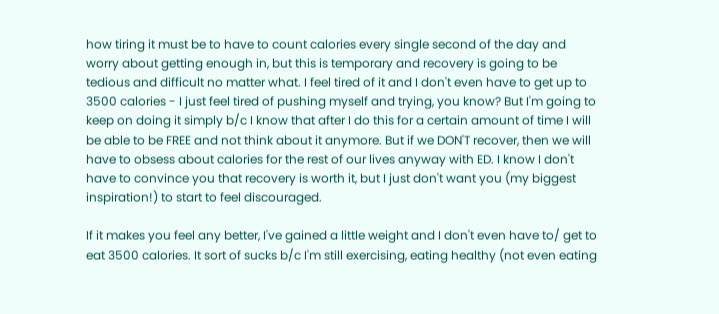how tiring it must be to have to count calories every single second of the day and worry about getting enough in, but this is temporary and recovery is going to be tedious and difficult no matter what. I feel tired of it and I don't even have to get up to 3500 calories - I just feel tired of pushing myself and trying, you know? But I'm going to keep on doing it simply b/c I know that after I do this for a certain amount of time I will be able to be FREE and not think about it anymore. But if we DON'T recover, then we will have to obsess about calories for the rest of our lives anyway with ED. I know I don't have to convince you that recovery is worth it, but I just don't want you (my biggest inspiration!) to start to feel discouraged.

If it makes you feel any better, I've gained a little weight and I don't even have to/ get to eat 3500 calories. It sort of sucks b/c I'm still exercising, eating healthy (not even eating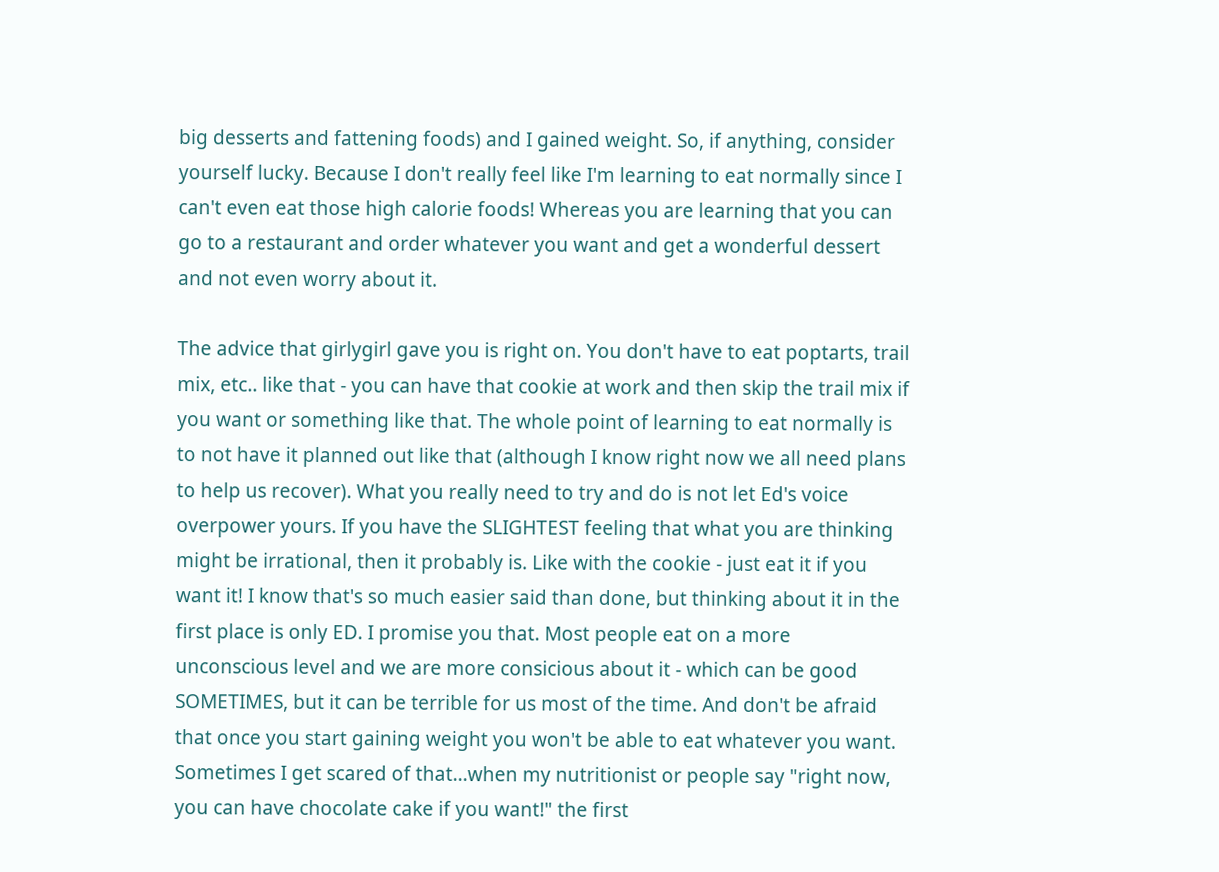big desserts and fattening foods) and I gained weight. So, if anything, consider yourself lucky. Because I don't really feel like I'm learning to eat normally since I can't even eat those high calorie foods! Whereas you are learning that you can go to a restaurant and order whatever you want and get a wonderful dessert and not even worry about it.

The advice that girlygirl gave you is right on. You don't have to eat poptarts, trail mix, etc.. like that - you can have that cookie at work and then skip the trail mix if you want or something like that. The whole point of learning to eat normally is to not have it planned out like that (although I know right now we all need plans to help us recover). What you really need to try and do is not let Ed's voice overpower yours. If you have the SLIGHTEST feeling that what you are thinking might be irrational, then it probably is. Like with the cookie - just eat it if you want it! I know that's so much easier said than done, but thinking about it in the first place is only ED. I promise you that. Most people eat on a more unconscious level and we are more consicious about it - which can be good SOMETIMES, but it can be terrible for us most of the time. And don't be afraid that once you start gaining weight you won't be able to eat whatever you want. Sometimes I get scared of that...when my nutritionist or people say "right now, you can have chocolate cake if you want!" the first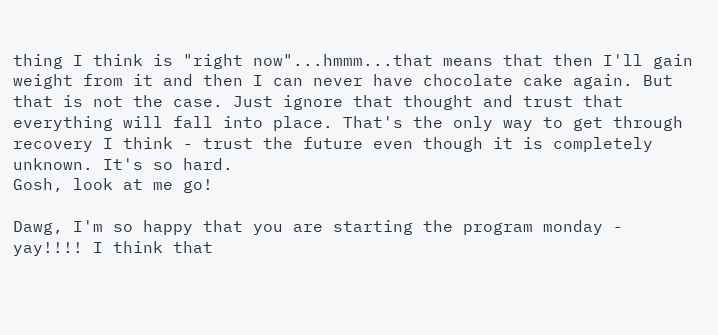thing I think is "right now"...hmmm...that means that then I'll gain weight from it and then I can never have chocolate cake again. But that is not the case. Just ignore that thought and trust that everything will fall into place. That's the only way to get through recovery I think - trust the future even though it is completely unknown. It's so hard.
Gosh, look at me go!

Dawg, I'm so happy that you are starting the program monday - yay!!!! I think that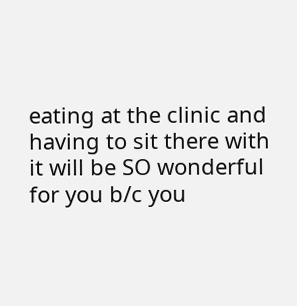eating at the clinic and having to sit there with it will be SO wonderful for you b/c you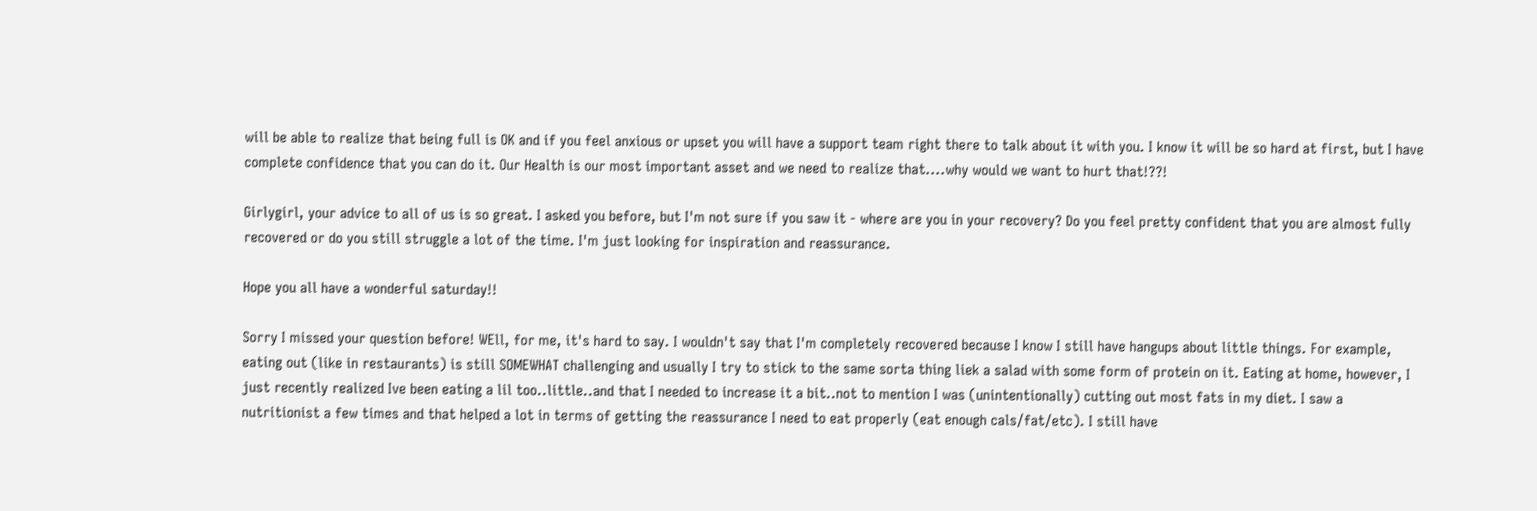will be able to realize that being full is OK and if you feel anxious or upset you will have a support team right there to talk about it with you. I know it will be so hard at first, but I have complete confidence that you can do it. Our Health is our most important asset and we need to realize that....why would we want to hurt that!??!

Girlygirl, your advice to all of us is so great. I asked you before, but I'm not sure if you saw it - where are you in your recovery? Do you feel pretty confident that you are almost fully recovered or do you still struggle a lot of the time. I'm just looking for inspiration and reassurance.

Hope you all have a wonderful saturday!!

Sorry I missed your question before! WEll, for me, it's hard to say. I wouldn't say that I'm completely recovered because I know I still have hangups about little things. For example, eating out (like in restaurants) is still SOMEWHAT challenging and usually I try to stick to the same sorta thing liek a salad with some form of protein on it. Eating at home, however, I just recently realized Ive been eating a lil too..little..and that I needed to increase it a bit..not to mention I was (unintentionally) cutting out most fats in my diet. I saw a nutritionist a few times and that helped a lot in terms of getting the reassurance I need to eat properly (eat enough cals/fat/etc). I still have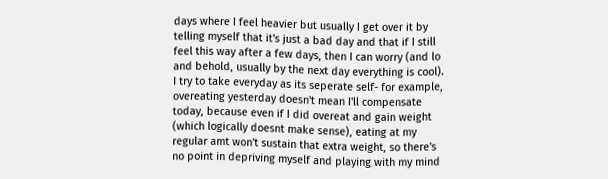days where I feel heavier but usually I get over it by telling myself that it's just a bad day and that if I still feel this way after a few days, then I can worry (and lo and behold, usually by the next day everything is cool). I try to take everyday as its seperate self- for example, overeating yesterday doesn't mean I'll compensate today, because even if I did overeat and gain weight (which logically doesnt make sense), eating at my regular amt won't sustain that extra weight, so there's no point in depriving myself and playing with my mind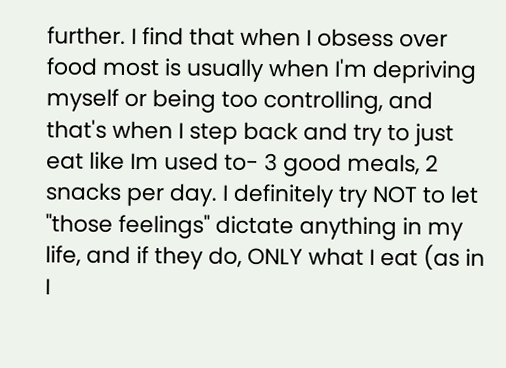further. I find that when I obsess over food most is usually when I'm depriving myself or being too controlling, and that's when I step back and try to just eat like Im used to- 3 good meals, 2 snacks per day. I definitely try NOT to let "those feelings" dictate anything in my life, and if they do, ONLY what I eat (as in I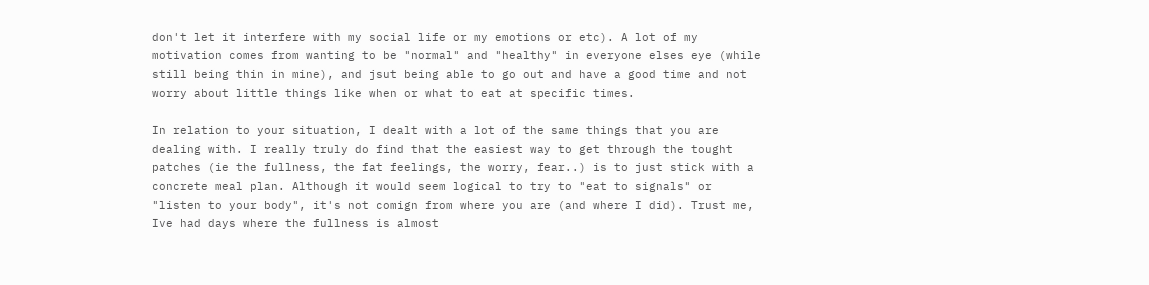don't let it interfere with my social life or my emotions or etc). A lot of my motivation comes from wanting to be "normal" and "healthy" in everyone elses eye (while still being thin in mine), and jsut being able to go out and have a good time and not worry about little things like when or what to eat at specific times.

In relation to your situation, I dealt with a lot of the same things that you are dealing with. I really truly do find that the easiest way to get through the tought patches (ie the fullness, the fat feelings, the worry, fear..) is to just stick with a concrete meal plan. Although it would seem logical to try to "eat to signals" or "listen to your body", it's not comign from where you are (and where I did). Trust me, Ive had days where the fullness is almost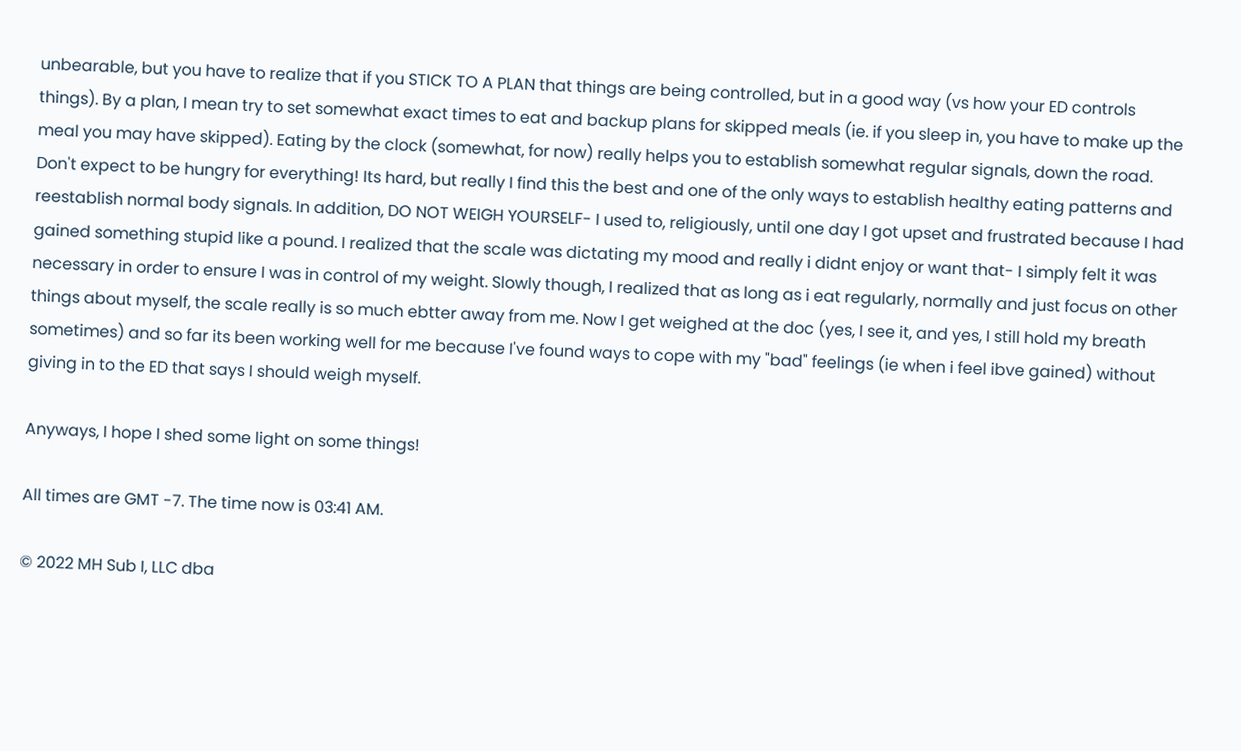unbearable, but you have to realize that if you STICK TO A PLAN that things are being controlled, but in a good way (vs how your ED controls things). By a plan, I mean try to set somewhat exact times to eat and backup plans for skipped meals (ie. if you sleep in, you have to make up the meal you may have skipped). Eating by the clock (somewhat, for now) really helps you to establish somewhat regular signals, down the road. Don't expect to be hungry for everything! Its hard, but really I find this the best and one of the only ways to establish healthy eating patterns and reestablish normal body signals. In addition, DO NOT WEIGH YOURSELF- I used to, religiously, until one day I got upset and frustrated because I had gained something stupid like a pound. I realized that the scale was dictating my mood and really i didnt enjoy or want that- I simply felt it was necessary in order to ensure I was in control of my weight. Slowly though, I realized that as long as i eat regularly, normally and just focus on other things about myself, the scale really is so much ebtter away from me. Now I get weighed at the doc (yes, I see it, and yes, I still hold my breath sometimes) and so far its been working well for me because I've found ways to cope with my "bad" feelings (ie when i feel ibve gained) without giving in to the ED that says I should weigh myself.

Anyways, I hope I shed some light on some things!

All times are GMT -7. The time now is 03:41 AM.

© 2022 MH Sub I, LLC dba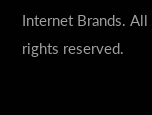Internet Brands. All rights reserved.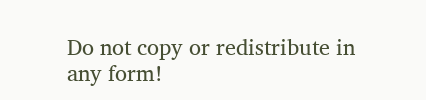Do not copy or redistribute in any form!